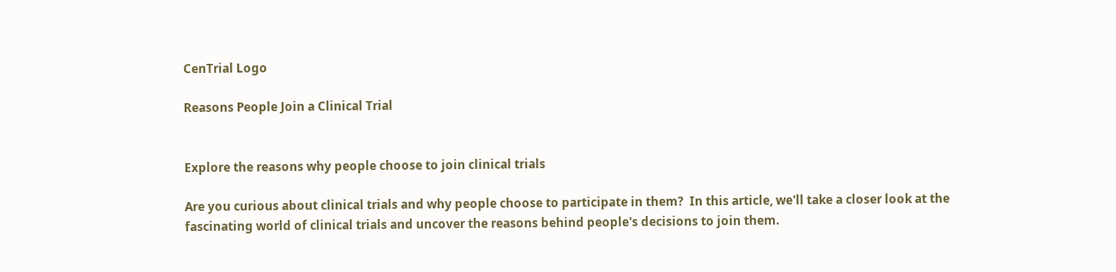CenTrial Logo

Reasons People Join a Clinical Trial


Explore the reasons why people choose to join clinical trials

Are you curious about clinical trials and why people choose to participate in them?  In this article, we'll take a closer look at the fascinating world of clinical trials and uncover the reasons behind people's decisions to join them.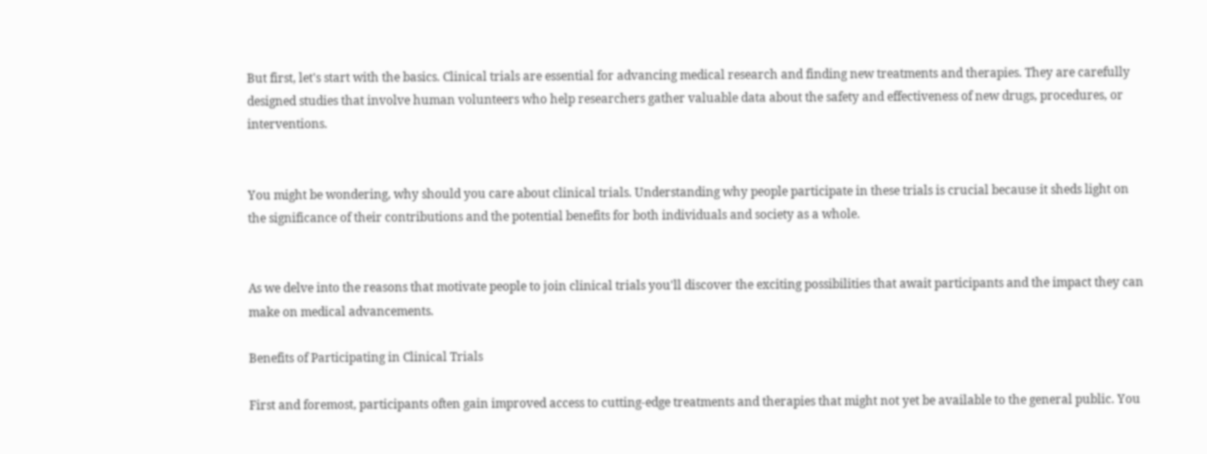But first, let's start with the basics. Clinical trials are essential for advancing medical research and finding new treatments and therapies. They are carefully designed studies that involve human volunteers who help researchers gather valuable data about the safety and effectiveness of new drugs, procedures, or interventions.


You might be wondering, why should you care about clinical trials. Understanding why people participate in these trials is crucial because it sheds light on the significance of their contributions and the potential benefits for both individuals and society as a whole.


As we delve into the reasons that motivate people to join clinical trials you'll discover the exciting possibilities that await participants and the impact they can make on medical advancements.

Benefits of Participating in Clinical Trials

First and foremost, participants often gain improved access to cutting-edge treatments and therapies that might not yet be available to the general public. You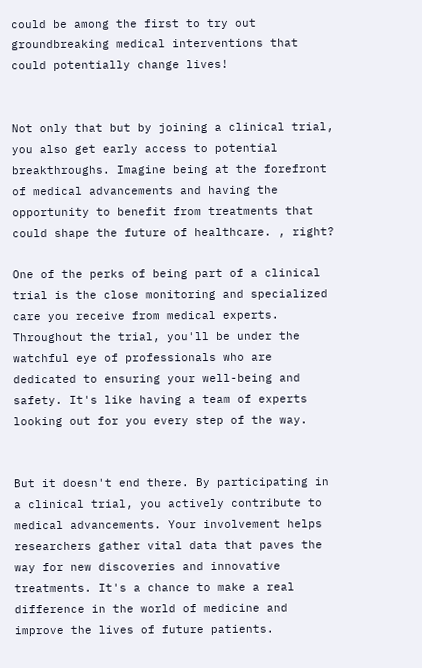could be among the first to try out groundbreaking medical interventions that could potentially change lives!


Not only that but by joining a clinical trial, you also get early access to potential breakthroughs. Imagine being at the forefront of medical advancements and having the opportunity to benefit from treatments that could shape the future of healthcare. , right?

One of the perks of being part of a clinical trial is the close monitoring and specialized care you receive from medical experts. Throughout the trial, you'll be under the watchful eye of professionals who are dedicated to ensuring your well-being and safety. It's like having a team of experts looking out for you every step of the way.


But it doesn't end there. By participating in a clinical trial, you actively contribute to medical advancements. Your involvement helps researchers gather vital data that paves the way for new discoveries and innovative treatments. It's a chance to make a real difference in the world of medicine and improve the lives of future patients.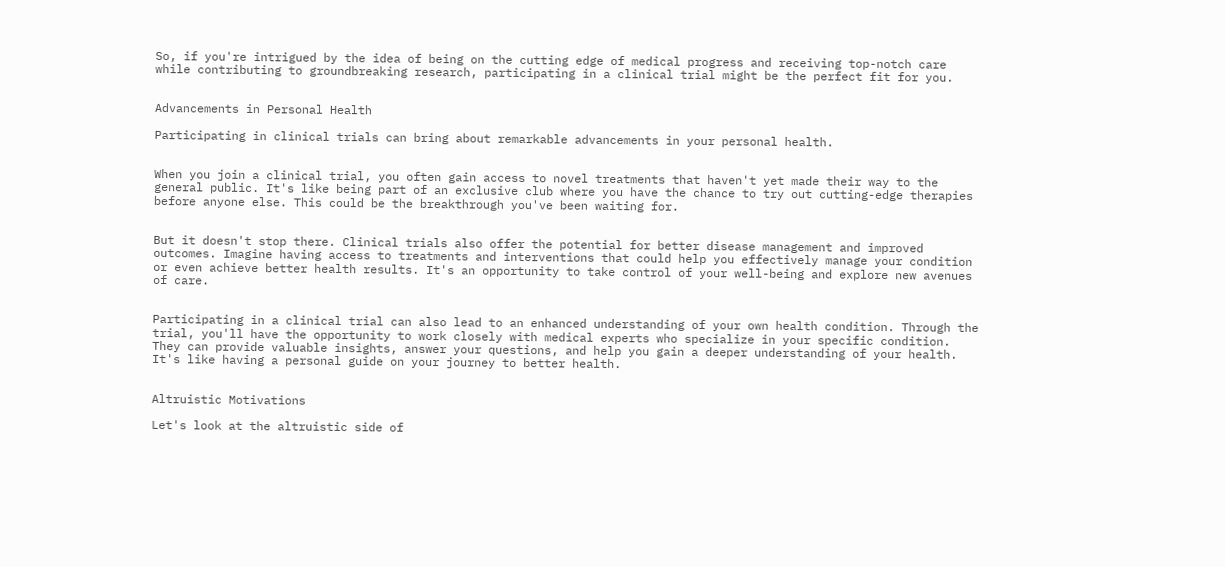So, if you're intrigued by the idea of being on the cutting edge of medical progress and receiving top-notch care while contributing to groundbreaking research, participating in a clinical trial might be the perfect fit for you.


Advancements in Personal Health

Participating in clinical trials can bring about remarkable advancements in your personal health.


When you join a clinical trial, you often gain access to novel treatments that haven't yet made their way to the general public. It's like being part of an exclusive club where you have the chance to try out cutting-edge therapies before anyone else. This could be the breakthrough you've been waiting for.


But it doesn't stop there. Clinical trials also offer the potential for better disease management and improved outcomes. Imagine having access to treatments and interventions that could help you effectively manage your condition or even achieve better health results. It's an opportunity to take control of your well-being and explore new avenues of care.


Participating in a clinical trial can also lead to an enhanced understanding of your own health condition. Through the trial, you'll have the opportunity to work closely with medical experts who specialize in your specific condition. They can provide valuable insights, answer your questions, and help you gain a deeper understanding of your health. It's like having a personal guide on your journey to better health.


Altruistic Motivations

Let's look at the altruistic side of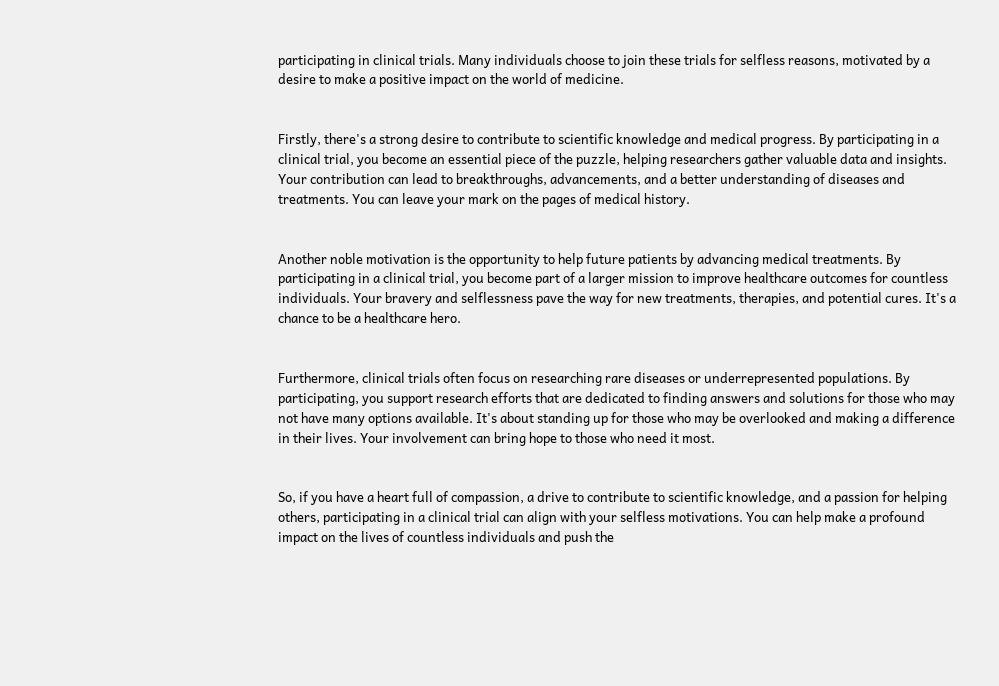participating in clinical trials. Many individuals choose to join these trials for selfless reasons, motivated by a desire to make a positive impact on the world of medicine.


Firstly, there's a strong desire to contribute to scientific knowledge and medical progress. By participating in a clinical trial, you become an essential piece of the puzzle, helping researchers gather valuable data and insights. Your contribution can lead to breakthroughs, advancements, and a better understanding of diseases and treatments. You can leave your mark on the pages of medical history.


Another noble motivation is the opportunity to help future patients by advancing medical treatments. By participating in a clinical trial, you become part of a larger mission to improve healthcare outcomes for countless individuals. Your bravery and selflessness pave the way for new treatments, therapies, and potential cures. It's a chance to be a healthcare hero.


Furthermore, clinical trials often focus on researching rare diseases or underrepresented populations. By participating, you support research efforts that are dedicated to finding answers and solutions for those who may not have many options available. It's about standing up for those who may be overlooked and making a difference in their lives. Your involvement can bring hope to those who need it most.


So, if you have a heart full of compassion, a drive to contribute to scientific knowledge, and a passion for helping others, participating in a clinical trial can align with your selfless motivations. You can help make a profound impact on the lives of countless individuals and push the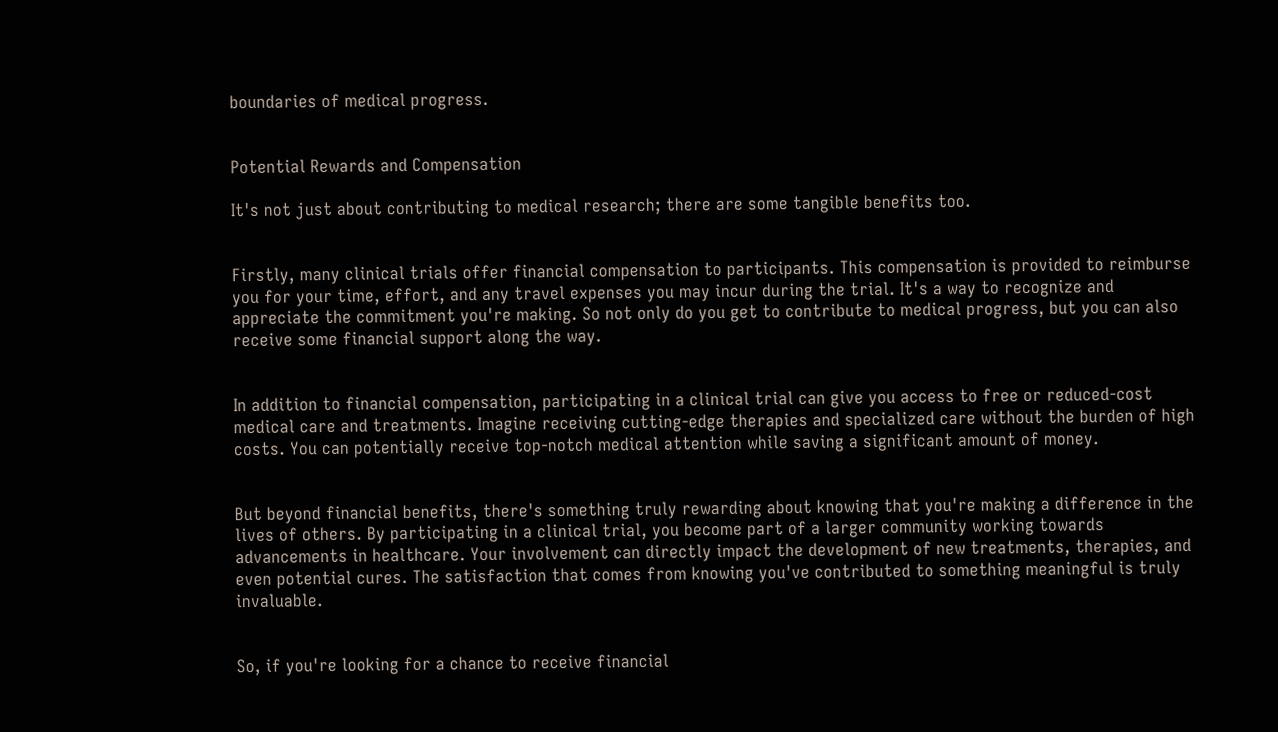boundaries of medical progress.


Potential Rewards and Compensation

It's not just about contributing to medical research; there are some tangible benefits too.


Firstly, many clinical trials offer financial compensation to participants. This compensation is provided to reimburse you for your time, effort, and any travel expenses you may incur during the trial. It's a way to recognize and appreciate the commitment you're making. So not only do you get to contribute to medical progress, but you can also receive some financial support along the way.


In addition to financial compensation, participating in a clinical trial can give you access to free or reduced-cost medical care and treatments. Imagine receiving cutting-edge therapies and specialized care without the burden of high costs. You can potentially receive top-notch medical attention while saving a significant amount of money.


But beyond financial benefits, there's something truly rewarding about knowing that you're making a difference in the lives of others. By participating in a clinical trial, you become part of a larger community working towards advancements in healthcare. Your involvement can directly impact the development of new treatments, therapies, and even potential cures. The satisfaction that comes from knowing you've contributed to something meaningful is truly invaluable.


So, if you're looking for a chance to receive financial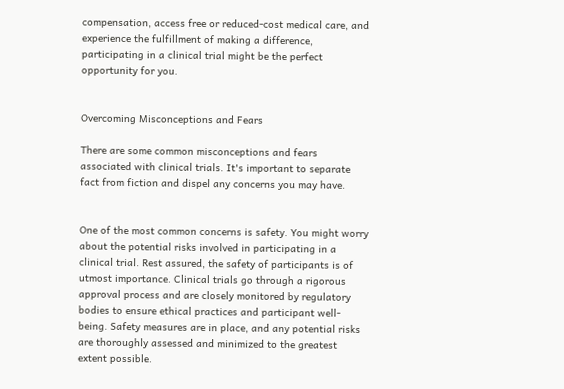compensation, access free or reduced-cost medical care, and experience the fulfillment of making a difference, participating in a clinical trial might be the perfect opportunity for you.


Overcoming Misconceptions and Fears

There are some common misconceptions and fears associated with clinical trials. It's important to separate fact from fiction and dispel any concerns you may have.


One of the most common concerns is safety. You might worry about the potential risks involved in participating in a clinical trial. Rest assured, the safety of participants is of utmost importance. Clinical trials go through a rigorous approval process and are closely monitored by regulatory bodies to ensure ethical practices and participant well-being. Safety measures are in place, and any potential risks are thoroughly assessed and minimized to the greatest extent possible.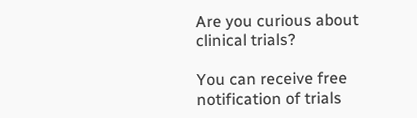Are you curious about clinical trials?

You can receive free notification of trials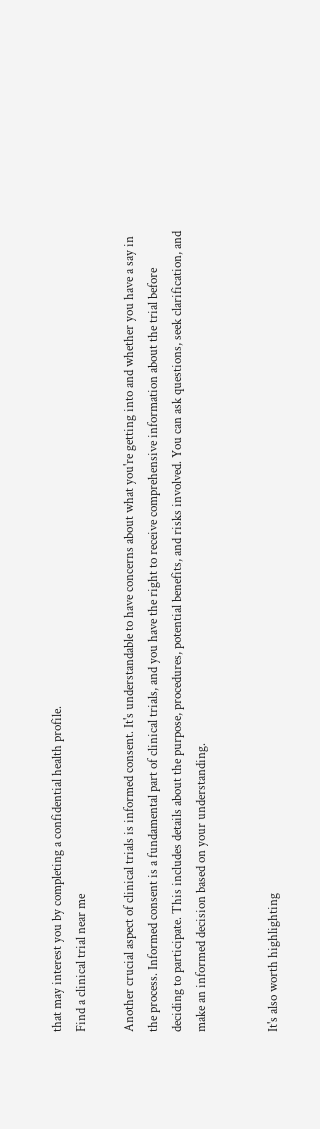that may interest you by completing a confidential health profile.
Find a clinical trial near me

Another crucial aspect of clinical trials is informed consent. It's understandable to have concerns about what you're getting into and whether you have a say in the process. Informed consent is a fundamental part of clinical trials, and you have the right to receive comprehensive information about the trial before deciding to participate. This includes details about the purpose, procedures, potential benefits, and risks involved. You can ask questions, seek clarification, and make an informed decision based on your understanding.


It's also worth highlighting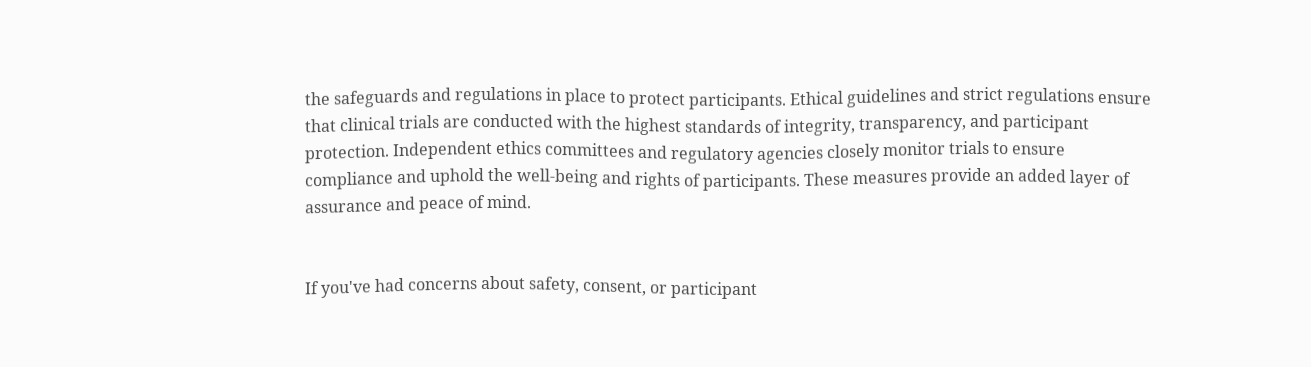the safeguards and regulations in place to protect participants. Ethical guidelines and strict regulations ensure that clinical trials are conducted with the highest standards of integrity, transparency, and participant protection. Independent ethics committees and regulatory agencies closely monitor trials to ensure compliance and uphold the well-being and rights of participants. These measures provide an added layer of assurance and peace of mind.


If you've had concerns about safety, consent, or participant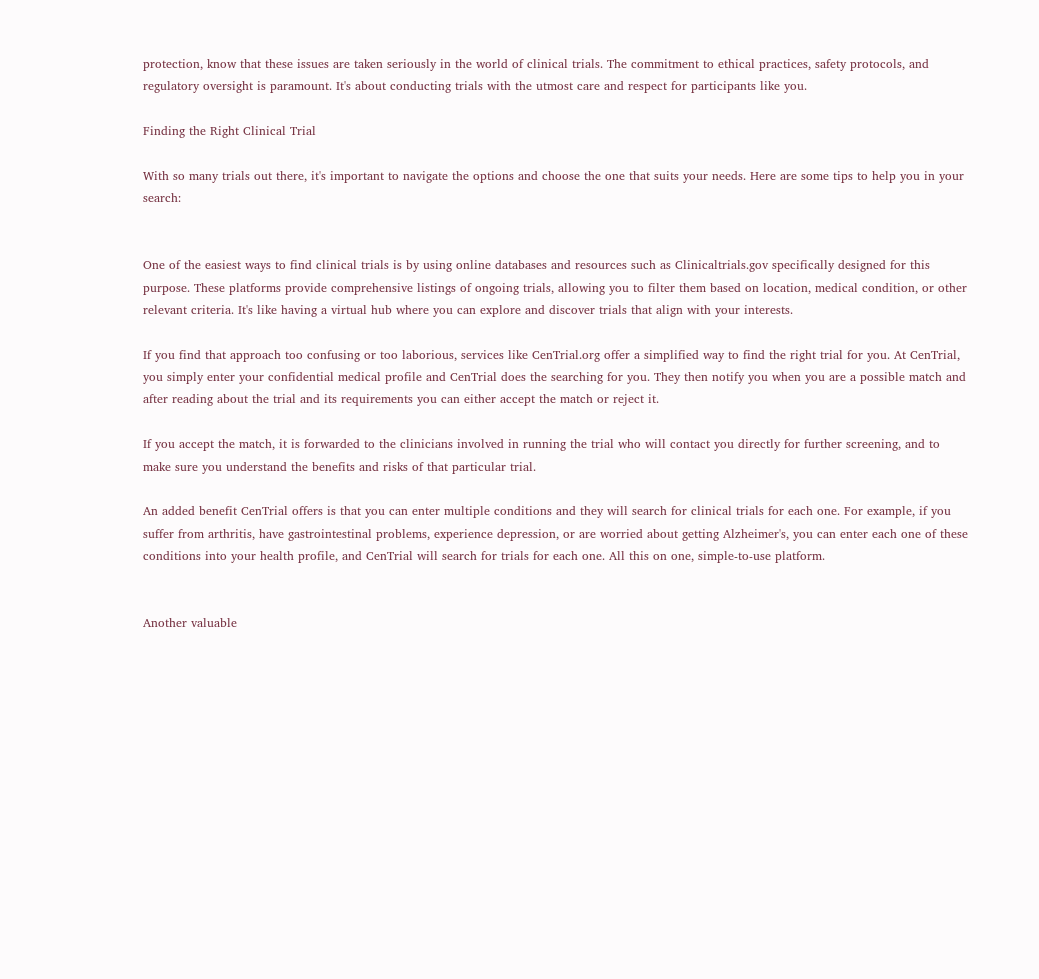protection, know that these issues are taken seriously in the world of clinical trials. The commitment to ethical practices, safety protocols, and regulatory oversight is paramount. It's about conducting trials with the utmost care and respect for participants like you.

Finding the Right Clinical Trial

With so many trials out there, it's important to navigate the options and choose the one that suits your needs. Here are some tips to help you in your search:


One of the easiest ways to find clinical trials is by using online databases and resources such as Clinicaltrials.gov specifically designed for this purpose. These platforms provide comprehensive listings of ongoing trials, allowing you to filter them based on location, medical condition, or other relevant criteria. It's like having a virtual hub where you can explore and discover trials that align with your interests.

If you find that approach too confusing or too laborious, services like CenTrial.org offer a simplified way to find the right trial for you. At CenTrial, you simply enter your confidential medical profile and CenTrial does the searching for you. They then notify you when you are a possible match and after reading about the trial and its requirements you can either accept the match or reject it.

If you accept the match, it is forwarded to the clinicians involved in running the trial who will contact you directly for further screening, and to make sure you understand the benefits and risks of that particular trial.

An added benefit CenTrial offers is that you can enter multiple conditions and they will search for clinical trials for each one. For example, if you suffer from arthritis, have gastrointestinal problems, experience depression, or are worried about getting Alzheimer's, you can enter each one of these conditions into your health profile, and CenTrial will search for trials for each one. All this on one, simple-to-use platform.


Another valuable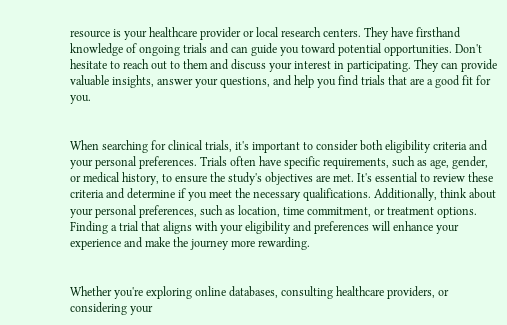resource is your healthcare provider or local research centers. They have firsthand knowledge of ongoing trials and can guide you toward potential opportunities. Don't hesitate to reach out to them and discuss your interest in participating. They can provide valuable insights, answer your questions, and help you find trials that are a good fit for you.


When searching for clinical trials, it's important to consider both eligibility criteria and your personal preferences. Trials often have specific requirements, such as age, gender, or medical history, to ensure the study's objectives are met. It's essential to review these criteria and determine if you meet the necessary qualifications. Additionally, think about your personal preferences, such as location, time commitment, or treatment options. Finding a trial that aligns with your eligibility and preferences will enhance your experience and make the journey more rewarding.


Whether you're exploring online databases, consulting healthcare providers, or considering your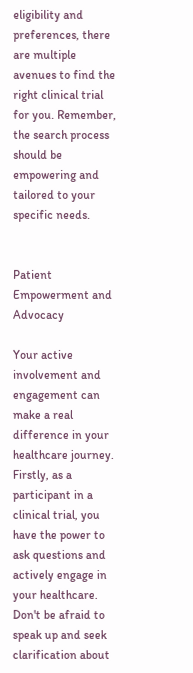eligibility and preferences, there are multiple avenues to find the right clinical trial for you. Remember, the search process should be empowering and tailored to your specific needs.


Patient Empowerment and Advocacy

Your active involvement and engagement can make a real difference in your healthcare journey. Firstly, as a participant in a clinical trial, you have the power to ask questions and actively engage in your healthcare. Don't be afraid to speak up and seek clarification about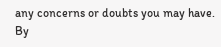any concerns or doubts you may have. By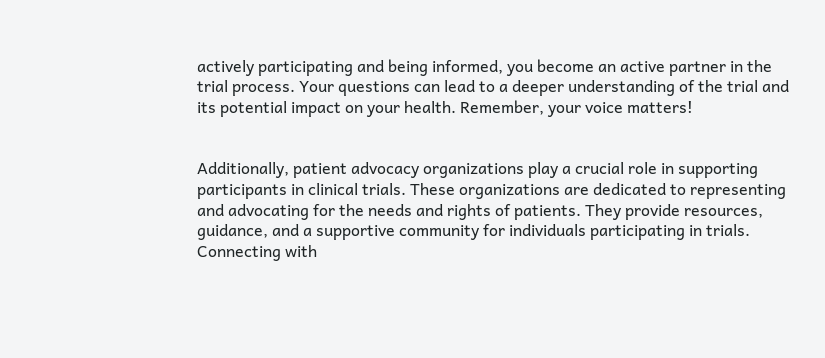actively participating and being informed, you become an active partner in the trial process. Your questions can lead to a deeper understanding of the trial and its potential impact on your health. Remember, your voice matters!


Additionally, patient advocacy organizations play a crucial role in supporting participants in clinical trials. These organizations are dedicated to representing and advocating for the needs and rights of patients. They provide resources, guidance, and a supportive community for individuals participating in trials. Connecting with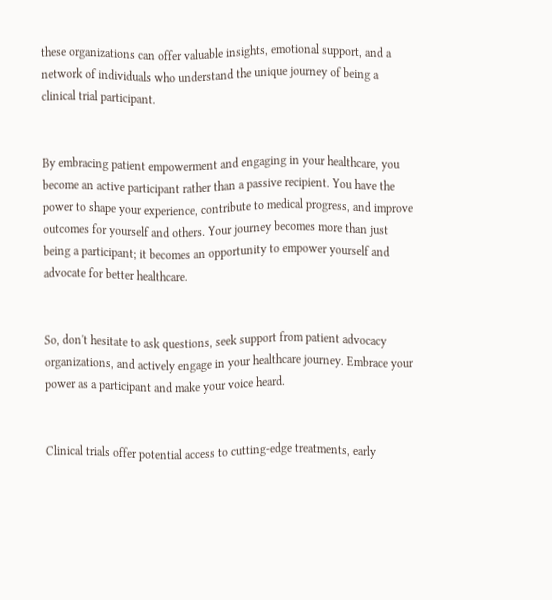these organizations can offer valuable insights, emotional support, and a network of individuals who understand the unique journey of being a clinical trial participant.


By embracing patient empowerment and engaging in your healthcare, you become an active participant rather than a passive recipient. You have the power to shape your experience, contribute to medical progress, and improve outcomes for yourself and others. Your journey becomes more than just being a participant; it becomes an opportunity to empower yourself and advocate for better healthcare.


So, don't hesitate to ask questions, seek support from patient advocacy organizations, and actively engage in your healthcare journey. Embrace your power as a participant and make your voice heard.


Clinical trials offer potential access to cutting-edge treatments, early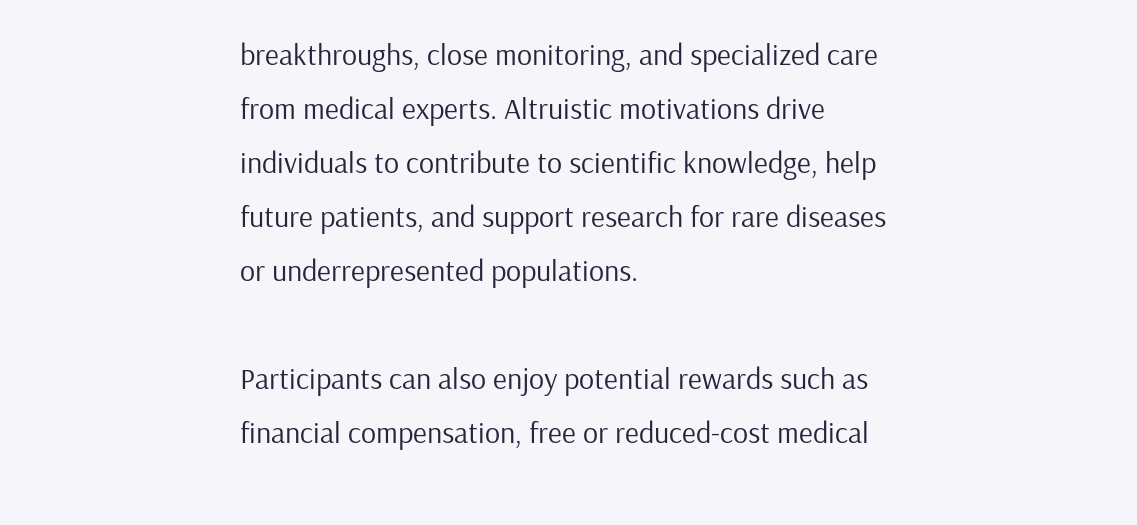breakthroughs, close monitoring, and specialized care from medical experts. Altruistic motivations drive individuals to contribute to scientific knowledge, help future patients, and support research for rare diseases or underrepresented populations.

Participants can also enjoy potential rewards such as financial compensation, free or reduced-cost medical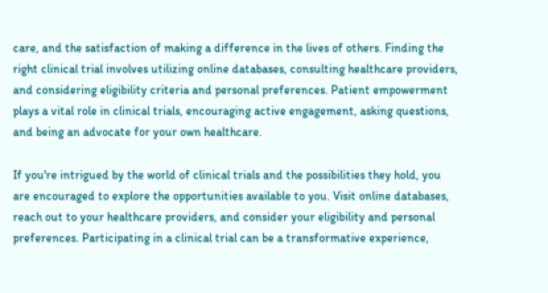care, and the satisfaction of making a difference in the lives of others. Finding the right clinical trial involves utilizing online databases, consulting healthcare providers, and considering eligibility criteria and personal preferences. Patient empowerment plays a vital role in clinical trials, encouraging active engagement, asking questions, and being an advocate for your own healthcare.

If you're intrigued by the world of clinical trials and the possibilities they hold, you are encouraged to explore the opportunities available to you. Visit online databases, reach out to your healthcare providers, and consider your eligibility and personal preferences. Participating in a clinical trial can be a transformative experience,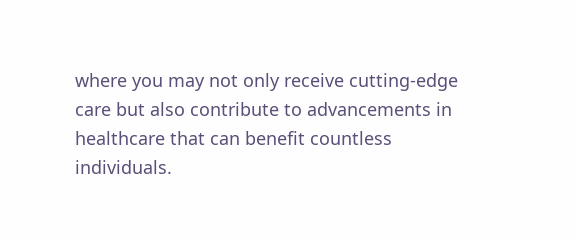where you may not only receive cutting-edge care but also contribute to advancements in healthcare that can benefit countless individuals.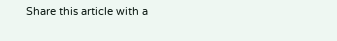Share this article with a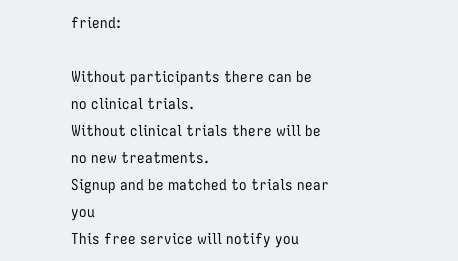friend:

Without participants there can be no clinical trials.
Without clinical trials there will be no new treatments.
Signup and be matched to trials near you
This free service will notify you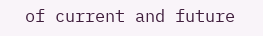of current and future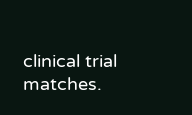clinical trial matches.